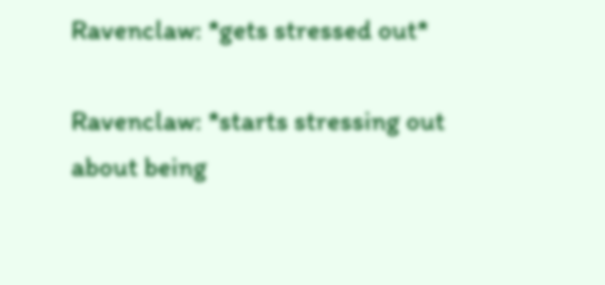Ravenclaw: *gets stressed out*

Ravenclaw: *starts stressing out about being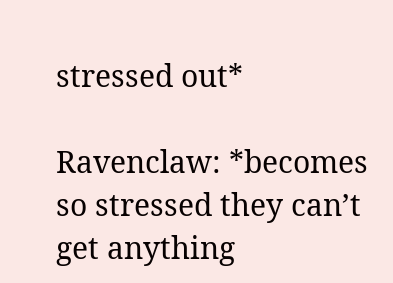stressed out*

Ravenclaw: *becomes so stressed they can’t get anything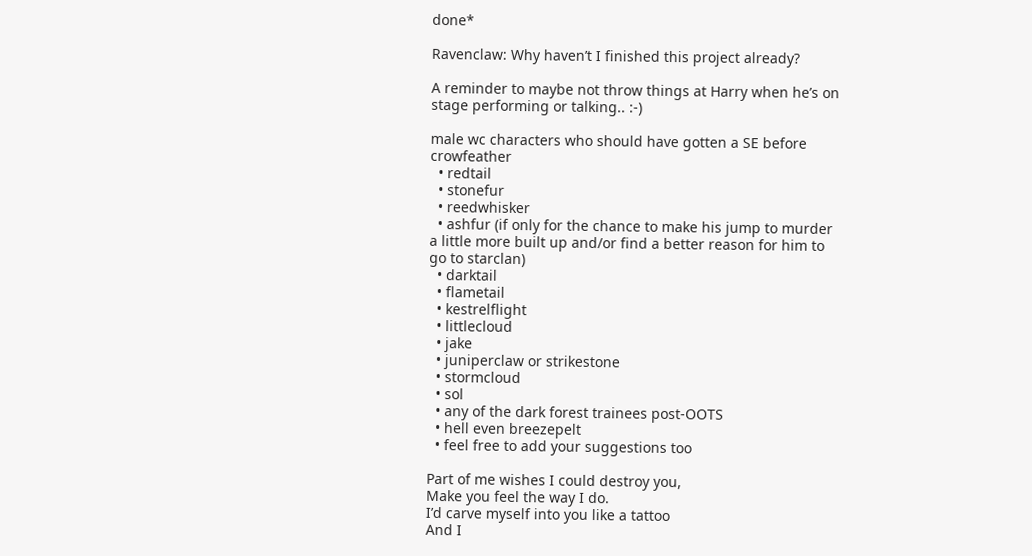done*

Ravenclaw: Why haven’t I finished this project already?

A reminder to maybe not throw things at Harry when he’s on stage performing or talking.. :-)

male wc characters who should have gotten a SE before crowfeather
  • redtail
  • stonefur
  • reedwhisker
  • ashfur (if only for the chance to make his jump to murder a little more built up and/or find a better reason for him to go to starclan)
  • darktail
  • flametail
  • kestrelflight
  • littlecloud
  • jake
  • juniperclaw or strikestone
  • stormcloud
  • sol
  • any of the dark forest trainees post-OOTS
  • hell even breezepelt
  • feel free to add your suggestions too

Part of me wishes I could destroy you,
Make you feel the way I do.
I’d carve myself into you like a tattoo
And I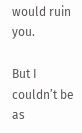would ruin you.

But I couldn’t be as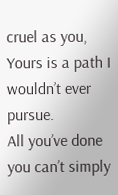cruel as you,
Yours is a path I wouldn’t ever pursue.
All you’ve done you can’t simply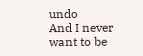undo
And I never want to be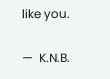like you.

—  K.N.B.